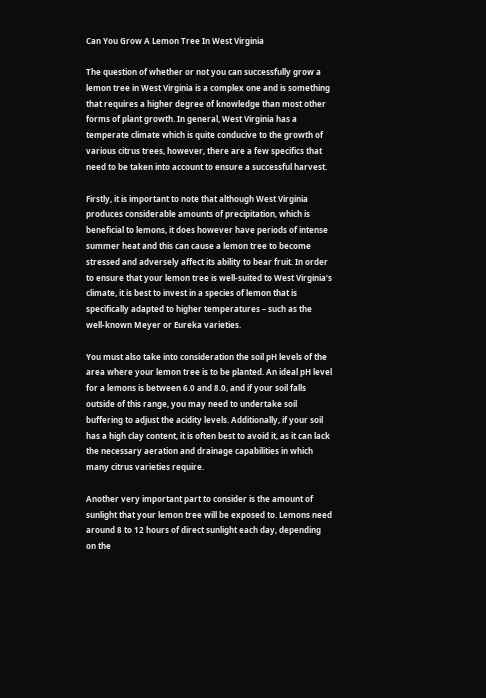Can You Grow A Lemon Tree In West Virginia

The question of whether or not you can successfully grow a lemon tree in West Virginia is a complex one and is something that requires a higher degree of knowledge than most other forms of plant growth. In general, West Virginia has a temperate climate which is quite conducive to the growth of various citrus trees, however, there are a few specifics that need to be taken into account to ensure a successful harvest.

Firstly, it is important to note that although West Virginia produces considerable amounts of precipitation, which is beneficial to lemons, it does however have periods of intense summer heat and this can cause a lemon tree to become stressed and adversely affect its ability to bear fruit. In order to ensure that your lemon tree is well-suited to West Virginia’s climate, it is best to invest in a species of lemon that is specifically adapted to higher temperatures – such as the well-known Meyer or Eureka varieties.

You must also take into consideration the soil pH levels of the area where your lemon tree is to be planted. An ideal pH level for a lemons is between 6.0 and 8.0, and if your soil falls outside of this range, you may need to undertake soil buffering to adjust the acidity levels. Additionally, if your soil has a high clay content, it is often best to avoid it, as it can lack the necessary aeration and drainage capabilities in which many citrus varieties require.

Another very important part to consider is the amount of sunlight that your lemon tree will be exposed to. Lemons need around 8 to 12 hours of direct sunlight each day, depending on the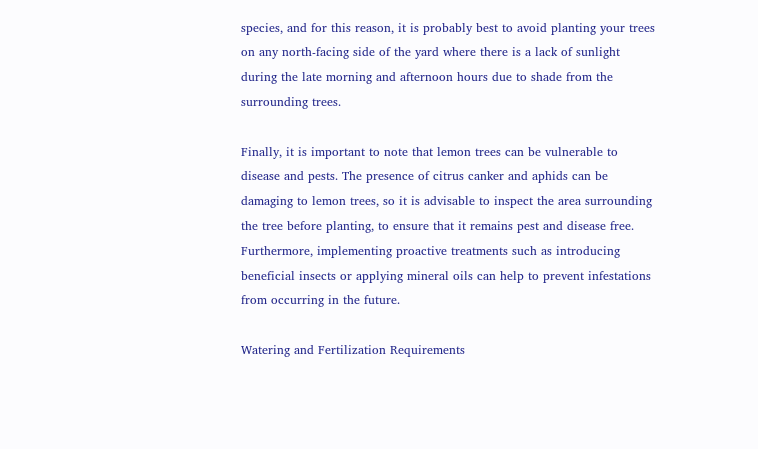species, and for this reason, it is probably best to avoid planting your trees on any north-facing side of the yard where there is a lack of sunlight during the late morning and afternoon hours due to shade from the surrounding trees.

Finally, it is important to note that lemon trees can be vulnerable to disease and pests. The presence of citrus canker and aphids can be damaging to lemon trees, so it is advisable to inspect the area surrounding the tree before planting, to ensure that it remains pest and disease free. Furthermore, implementing proactive treatments such as introducing beneficial insects or applying mineral oils can help to prevent infestations from occurring in the future.

Watering and Fertilization Requirements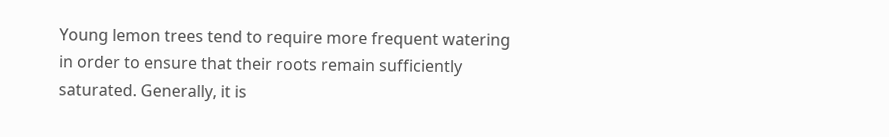Young lemon trees tend to require more frequent watering in order to ensure that their roots remain sufficiently saturated. Generally, it is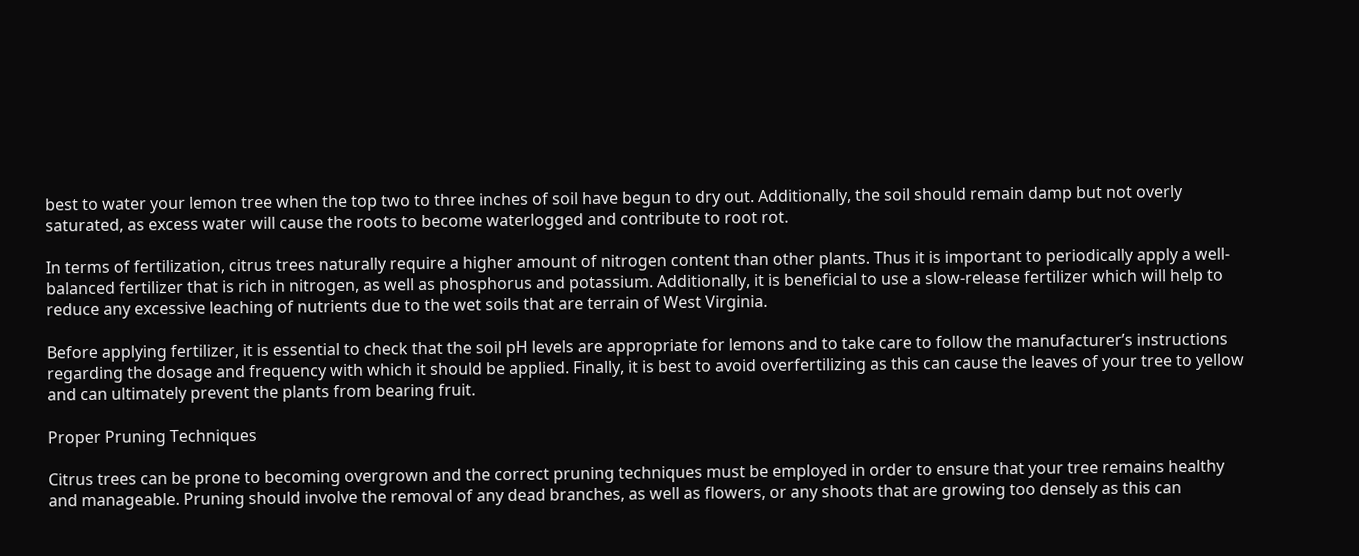best to water your lemon tree when the top two to three inches of soil have begun to dry out. Additionally, the soil should remain damp but not overly saturated, as excess water will cause the roots to become waterlogged and contribute to root rot.

In terms of fertilization, citrus trees naturally require a higher amount of nitrogen content than other plants. Thus it is important to periodically apply a well-balanced fertilizer that is rich in nitrogen, as well as phosphorus and potassium. Additionally, it is beneficial to use a slow-release fertilizer which will help to reduce any excessive leaching of nutrients due to the wet soils that are terrain of West Virginia.

Before applying fertilizer, it is essential to check that the soil pH levels are appropriate for lemons and to take care to follow the manufacturer’s instructions regarding the dosage and frequency with which it should be applied. Finally, it is best to avoid overfertilizing as this can cause the leaves of your tree to yellow and can ultimately prevent the plants from bearing fruit.

Proper Pruning Techniques

Citrus trees can be prone to becoming overgrown and the correct pruning techniques must be employed in order to ensure that your tree remains healthy and manageable. Pruning should involve the removal of any dead branches, as well as flowers, or any shoots that are growing too densely as this can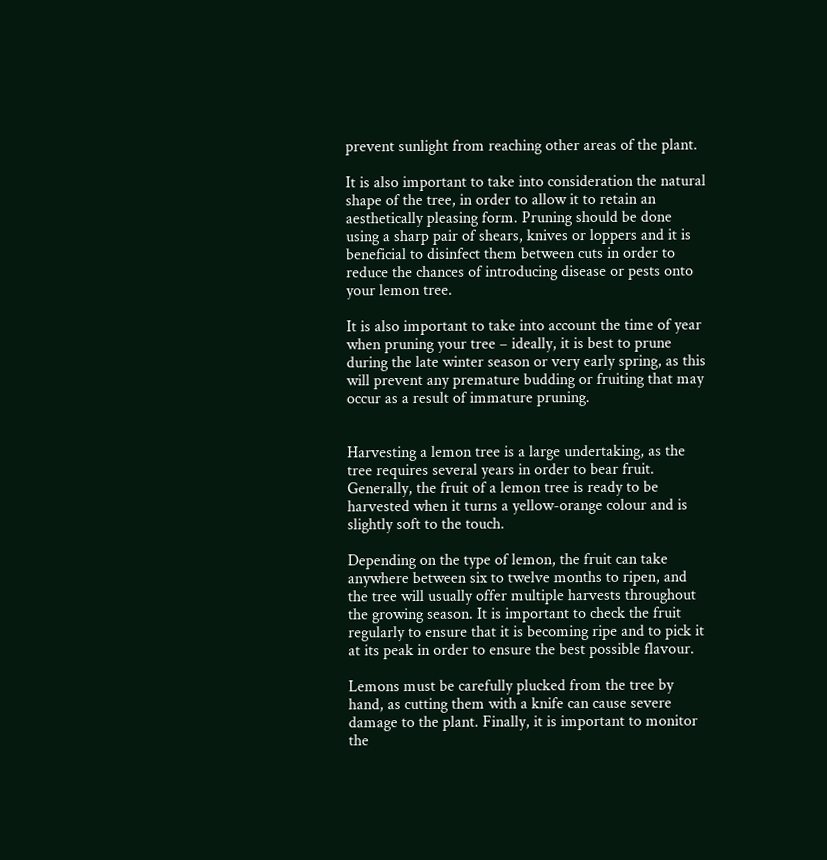prevent sunlight from reaching other areas of the plant.

It is also important to take into consideration the natural shape of the tree, in order to allow it to retain an aesthetically pleasing form. Pruning should be done using a sharp pair of shears, knives or loppers and it is beneficial to disinfect them between cuts in order to reduce the chances of introducing disease or pests onto your lemon tree.

It is also important to take into account the time of year when pruning your tree – ideally, it is best to prune during the late winter season or very early spring, as this will prevent any premature budding or fruiting that may occur as a result of immature pruning.


Harvesting a lemon tree is a large undertaking, as the tree requires several years in order to bear fruit. Generally, the fruit of a lemon tree is ready to be harvested when it turns a yellow-orange colour and is slightly soft to the touch.

Depending on the type of lemon, the fruit can take anywhere between six to twelve months to ripen, and the tree will usually offer multiple harvests throughout the growing season. It is important to check the fruit regularly to ensure that it is becoming ripe and to pick it at its peak in order to ensure the best possible flavour.

Lemons must be carefully plucked from the tree by hand, as cutting them with a knife can cause severe damage to the plant. Finally, it is important to monitor the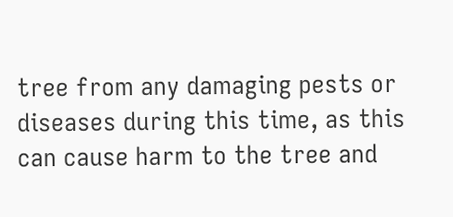tree from any damaging pests or diseases during this time, as this can cause harm to the tree and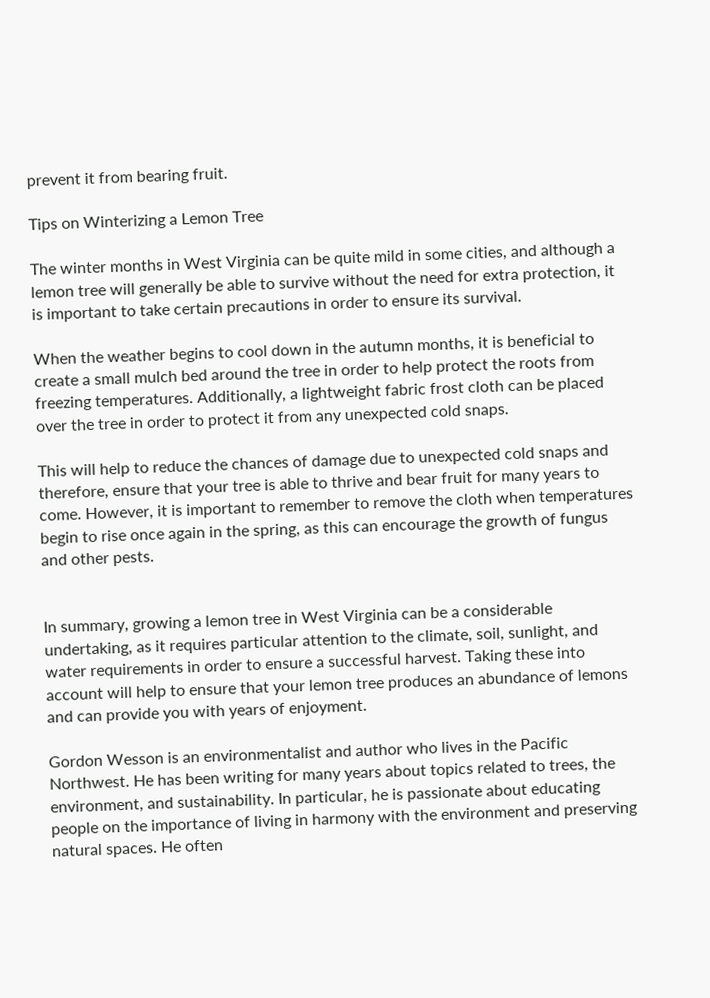prevent it from bearing fruit.

Tips on Winterizing a Lemon Tree

The winter months in West Virginia can be quite mild in some cities, and although a lemon tree will generally be able to survive without the need for extra protection, it is important to take certain precautions in order to ensure its survival.

When the weather begins to cool down in the autumn months, it is beneficial to create a small mulch bed around the tree in order to help protect the roots from freezing temperatures. Additionally, a lightweight fabric frost cloth can be placed over the tree in order to protect it from any unexpected cold snaps.

This will help to reduce the chances of damage due to unexpected cold snaps and therefore, ensure that your tree is able to thrive and bear fruit for many years to come. However, it is important to remember to remove the cloth when temperatures begin to rise once again in the spring, as this can encourage the growth of fungus and other pests.


In summary, growing a lemon tree in West Virginia can be a considerable undertaking, as it requires particular attention to the climate, soil, sunlight, and water requirements in order to ensure a successful harvest. Taking these into account will help to ensure that your lemon tree produces an abundance of lemons and can provide you with years of enjoyment.

Gordon Wesson is an environmentalist and author who lives in the Pacific Northwest. He has been writing for many years about topics related to trees, the environment, and sustainability. In particular, he is passionate about educating people on the importance of living in harmony with the environment and preserving natural spaces. He often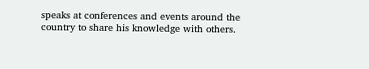speaks at conferences and events around the country to share his knowledge with others.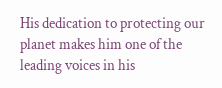His dedication to protecting our planet makes him one of the leading voices in his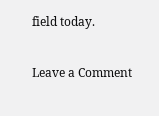field today.

Leave a Comment